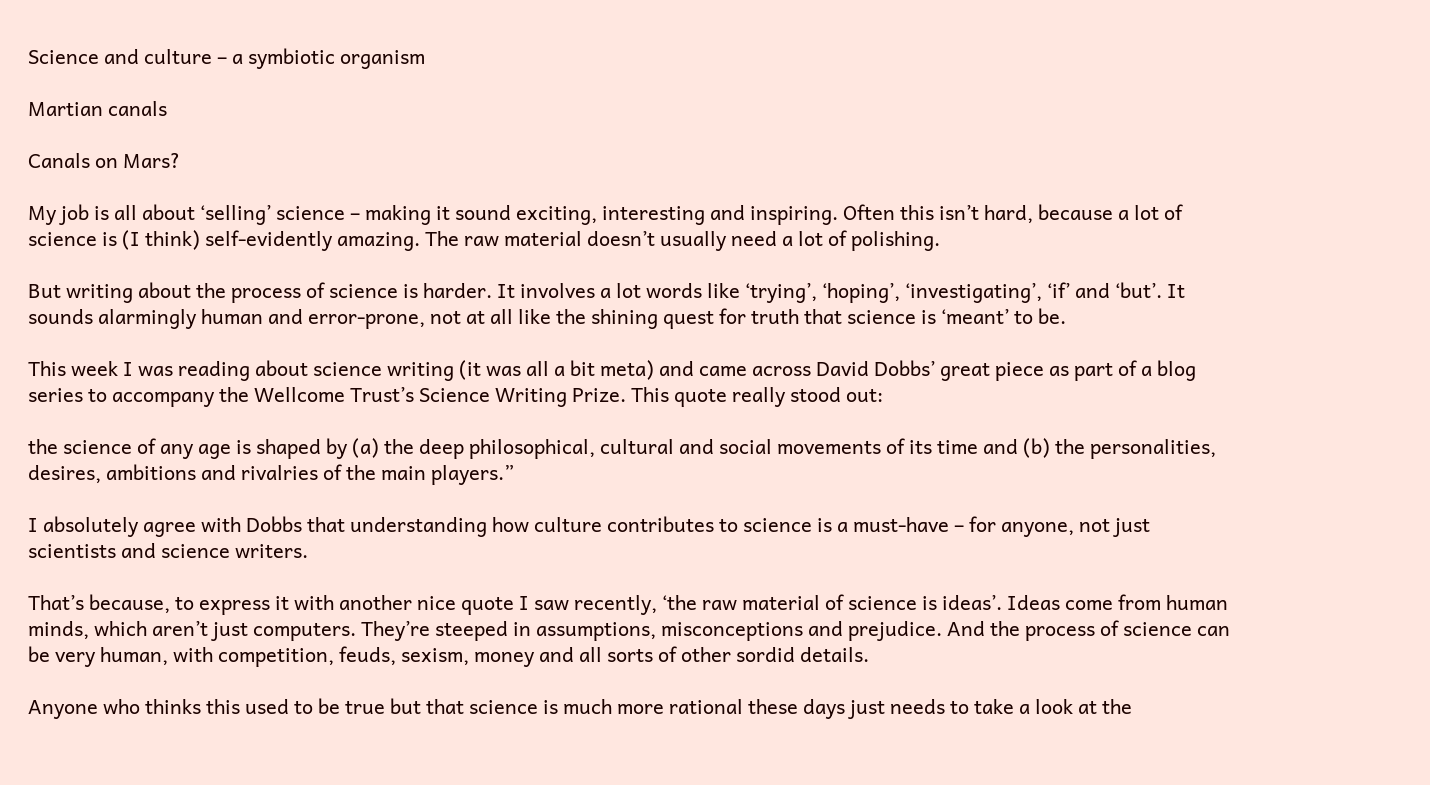Science and culture – a symbiotic organism

Martian canals

Canals on Mars?

My job is all about ‘selling’ science – making it sound exciting, interesting and inspiring. Often this isn’t hard, because a lot of science is (I think) self-evidently amazing. The raw material doesn’t usually need a lot of polishing.

But writing about the process of science is harder. It involves a lot words like ‘trying’, ‘hoping’, ‘investigating’, ‘if’ and ‘but’. It sounds alarmingly human and error-prone, not at all like the shining quest for truth that science is ‘meant’ to be.

This week I was reading about science writing (it was all a bit meta) and came across David Dobbs’ great piece as part of a blog series to accompany the Wellcome Trust’s Science Writing Prize. This quote really stood out:

the science of any age is shaped by (a) the deep philosophical, cultural and social movements of its time and (b) the personalities, desires, ambitions and rivalries of the main players.”

I absolutely agree with Dobbs that understanding how culture contributes to science is a must-have – for anyone, not just scientists and science writers.

That’s because, to express it with another nice quote I saw recently, ‘the raw material of science is ideas’. Ideas come from human minds, which aren’t just computers. They’re steeped in assumptions, misconceptions and prejudice. And the process of science can be very human, with competition, feuds, sexism, money and all sorts of other sordid details.

Anyone who thinks this used to be true but that science is much more rational these days just needs to take a look at the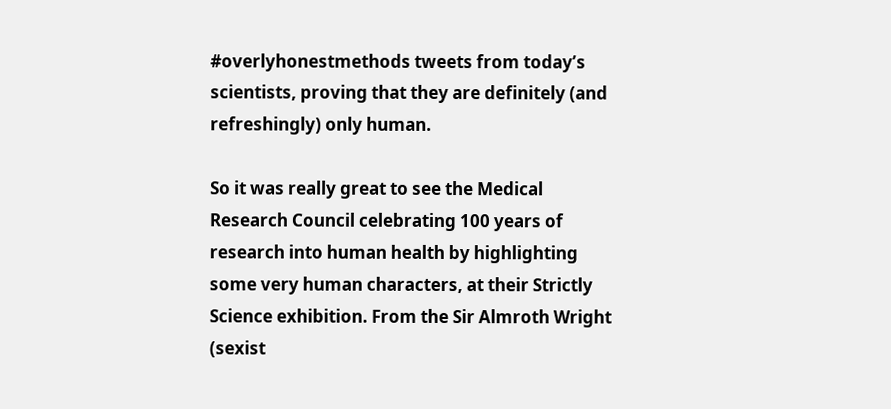#overlyhonestmethods tweets from today’s scientists, proving that they are definitely (and refreshingly) only human.

So it was really great to see the Medical Research Council celebrating 100 years of research into human health by highlighting some very human characters, at their Strictly Science exhibition. From the Sir Almroth Wright (sexist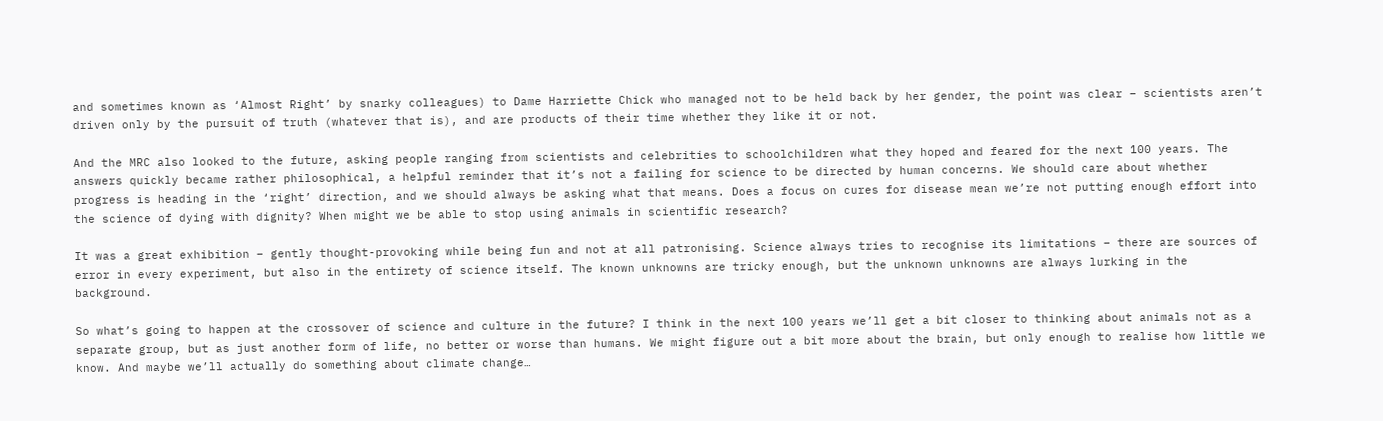and sometimes known as ‘Almost Right’ by snarky colleagues) to Dame Harriette Chick who managed not to be held back by her gender, the point was clear – scientists aren’t driven only by the pursuit of truth (whatever that is), and are products of their time whether they like it or not.

And the MRC also looked to the future, asking people ranging from scientists and celebrities to schoolchildren what they hoped and feared for the next 100 years. The answers quickly became rather philosophical, a helpful reminder that it’s not a failing for science to be directed by human concerns. We should care about whether progress is heading in the ‘right’ direction, and we should always be asking what that means. Does a focus on cures for disease mean we’re not putting enough effort into the science of dying with dignity? When might we be able to stop using animals in scientific research?

It was a great exhibition – gently thought-provoking while being fun and not at all patronising. Science always tries to recognise its limitations – there are sources of error in every experiment, but also in the entirety of science itself. The known unknowns are tricky enough, but the unknown unknowns are always lurking in the background.

So what’s going to happen at the crossover of science and culture in the future? I think in the next 100 years we’ll get a bit closer to thinking about animals not as a separate group, but as just another form of life, no better or worse than humans. We might figure out a bit more about the brain, but only enough to realise how little we know. And maybe we’ll actually do something about climate change…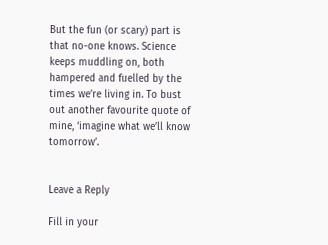But the fun (or scary) part is that no-one knows. Science keeps muddling on, both hampered and fuelled by the times we’re living in. To bust out another favourite quote of mine, ‘imagine what we’ll know tomorrow’.


Leave a Reply

Fill in your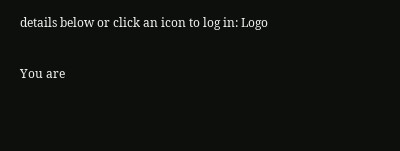details below or click an icon to log in: Logo

You are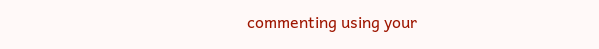commenting using your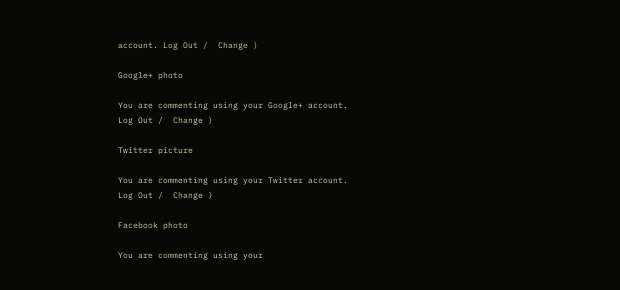account. Log Out /  Change )

Google+ photo

You are commenting using your Google+ account. Log Out /  Change )

Twitter picture

You are commenting using your Twitter account. Log Out /  Change )

Facebook photo

You are commenting using your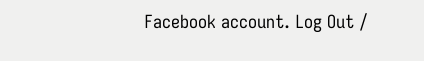Facebook account. Log Out /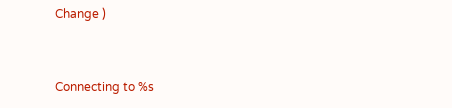Change )


Connecting to %s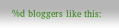%d bloggers like this: